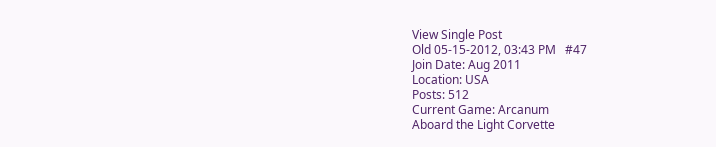View Single Post
Old 05-15-2012, 03:43 PM   #47
Join Date: Aug 2011
Location: USA
Posts: 512
Current Game: Arcanum
Aboard the Light Corvette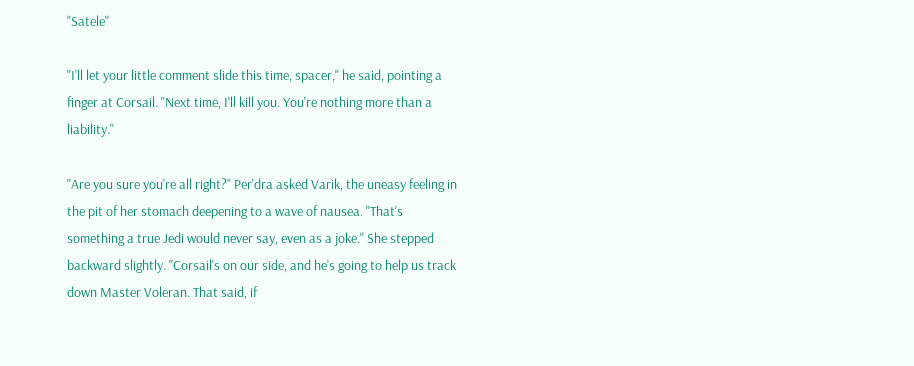"Satele"

"I'll let your little comment slide this time, spacer," he said, pointing a finger at Corsail. "Next time, I'll kill you. You're nothing more than a liability."

"Are you sure you're all right?" Per'dra asked Varik, the uneasy feeling in the pit of her stomach deepening to a wave of nausea. "That's something a true Jedi would never say, even as a joke." She stepped backward slightly. "Corsail's on our side, and he's going to help us track down Master Voleran. That said, if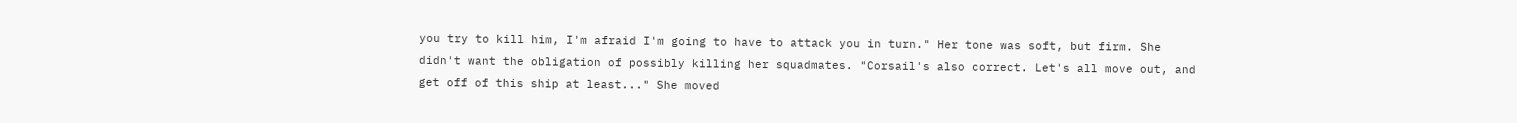you try to kill him, I'm afraid I'm going to have to attack you in turn." Her tone was soft, but firm. She didn't want the obligation of possibly killing her squadmates. "Corsail's also correct. Let's all move out, and get off of this ship at least..." She moved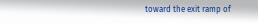toward the exit ramp of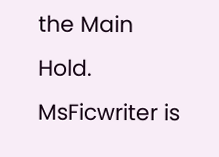the Main Hold.
MsFicwriter is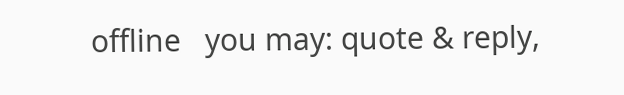offline   you may: quote & reply,